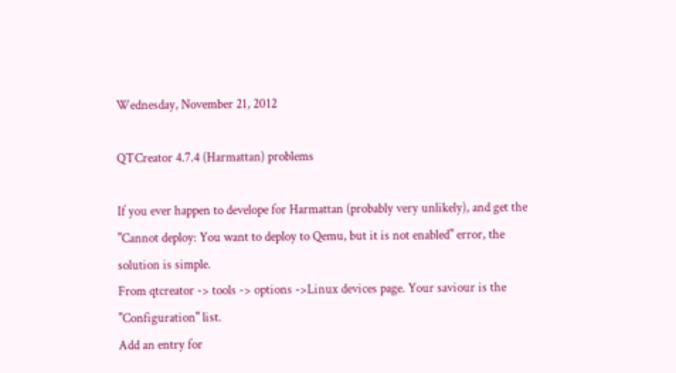Wednesday, November 21, 2012

QTCreator 4.7.4 (Harmattan) problems

If you ever happen to develope for Harmattan (probably very unlikely), and get the "Cannot deploy: You want to deploy to Qemu, but it is not enabled" error, the solution is simple.
From qtcreator -> tools -> options ->Linux devices page. Your saviour is the "Configuration" list.
Add an entry for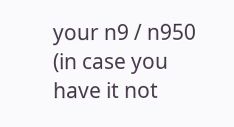your n9 / n950 (in case you have it not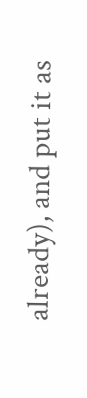already), and put it as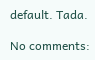default. Tada.

No comments: